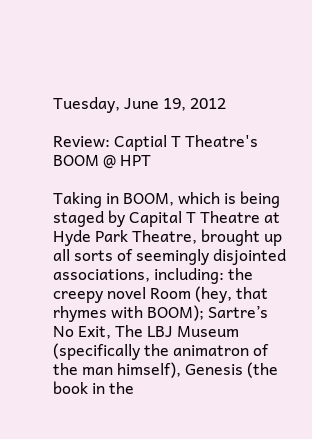Tuesday, June 19, 2012

Review: Captial T Theatre's BOOM @ HPT

Taking in BOOM, which is being staged by Capital T Theatre at Hyde Park Theatre, brought up all sorts of seemingly disjointed associations, including: the creepy novel Room (hey, that rhymes with BOOM); Sartre’s No Exit, The LBJ Museum (specifically the animatron of the man himself), Genesis (the book in the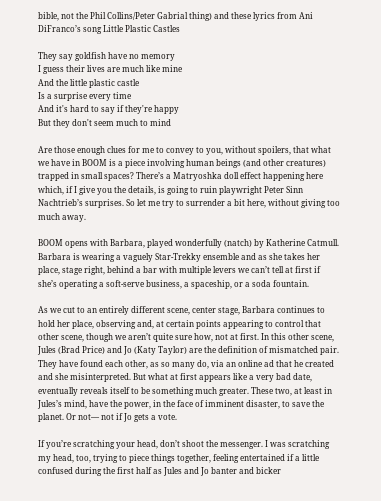bible, not the Phil Collins/Peter Gabrial thing) and these lyrics from Ani DiFranco’s song Little Plastic Castles

They say goldfish have no memory
I guess their lives are much like mine
And the little plastic castle
Is a surprise every time
And it's hard to say if they're happy
But they don't seem much to mind

Are those enough clues for me to convey to you, without spoilers, that what we have in BOOM is a piece involving human beings (and other creatures) trapped in small spaces? There’s a Matryoshka doll effect happening here which, if I give you the details, is going to ruin playwright Peter Sinn Nachtrieb’s surprises. So let me try to surrender a bit here, without giving too much away.

BOOM opens with Barbara, played wonderfully (natch) by Katherine Catmull. Barbara is wearing a vaguely Star-Trekky ensemble and as she takes her place, stage right, behind a bar with multiple levers we can’t tell at first if she’s operating a soft-serve business, a spaceship, or a soda fountain.

As we cut to an entirely different scene, center stage, Barbara continues to hold her place, observing and, at certain points appearing to control that other scene, though we aren’t quite sure how, not at first. In this other scene, Jules (Brad Price) and Jo (Katy Taylor) are the definition of mismatched pair. They have found each other, as so many do, via an online ad that he created and she misinterpreted. But what at first appears like a very bad date, eventually reveals itself to be something much greater. These two, at least in Jules’s mind, have the power, in the face of imminent disaster, to save the planet. Or not— not if Jo gets a vote.

If you’re scratching your head, don’t shoot the messenger. I was scratching my head, too, trying to piece things together, feeling entertained if a little confused during the first half as Jules and Jo banter and bicker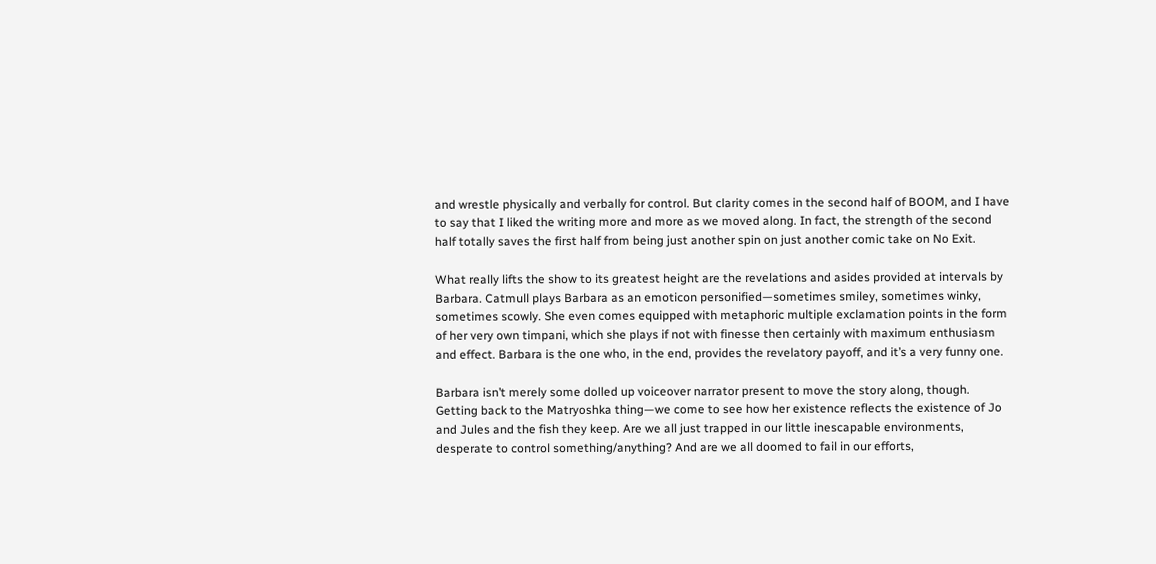and wrestle physically and verbally for control. But clarity comes in the second half of BOOM, and I have to say that I liked the writing more and more as we moved along. In fact, the strength of the second half totally saves the first half from being just another spin on just another comic take on No Exit.

What really lifts the show to its greatest height are the revelations and asides provided at intervals by Barbara. Catmull plays Barbara as an emoticon personified—sometimes smiley, sometimes winky, sometimes scowly. She even comes equipped with metaphoric multiple exclamation points in the form of her very own timpani, which she plays if not with finesse then certainly with maximum enthusiasm and effect. Barbara is the one who, in the end, provides the revelatory payoff, and it’s a very funny one.

Barbara isn’t merely some dolled up voiceover narrator present to move the story along, though. Getting back to the Matryoshka thing—we come to see how her existence reflects the existence of Jo and Jules and the fish they keep. Are we all just trapped in our little inescapable environments, desperate to control something/anything? And are we all doomed to fail in our efforts,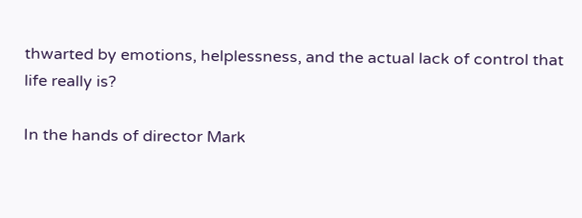thwarted by emotions, helplessness, and the actual lack of control that life really is?

In the hands of director Mark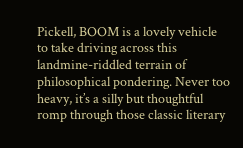Pickell, BOOM is a lovely vehicle to take driving across this landmine-riddled terrain of philosophical pondering. Never too heavy, it’s a silly but thoughtful romp through those classic literary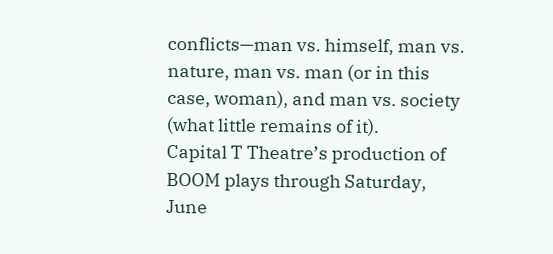conflicts—man vs. himself, man vs. nature, man vs. man (or in this case, woman), and man vs. society (what little remains of it).
Capital T Theatre’s production of BOOM plays through Saturday, June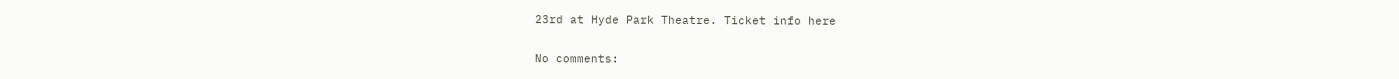23rd at Hyde Park Theatre. Ticket info here

No comments: